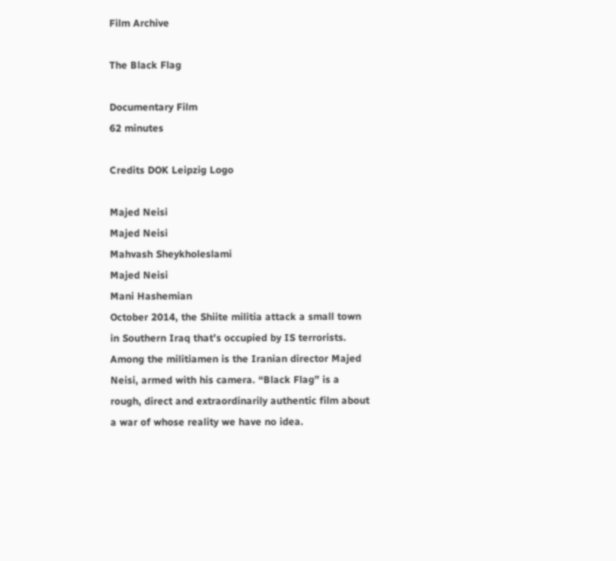Film Archive

The Black Flag

Documentary Film
62 minutes

Credits DOK Leipzig Logo

Majed Neisi
Majed Neisi
Mahvash Sheykholeslami
Majed Neisi
Mani Hashemian
October 2014, the Shiite militia attack a small town in Southern Iraq that’s occupied by IS terrorists. Among the militiamen is the Iranian director Majed Neisi, armed with his camera. “Black Flag” is a rough, direct and extraordinarily authentic film about a war of whose reality we have no idea.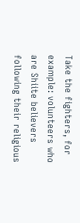Take the fighters, for example: volunteers who are Shiite believers following their religious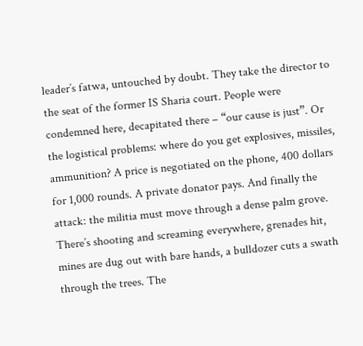leader’s fatwa, untouched by doubt. They take the director to the seat of the former IS Sharia court. People were condemned here, decapitated there – “our cause is just”. Or the logistical problems: where do you get explosives, missiles, ammunition? A price is negotiated on the phone, 400 dollars for 1,000 rounds. A private donator pays. And finally the attack: the militia must move through a dense palm grove. There’s shooting and screaming everywhere, grenades hit, mines are dug out with bare hands, a bulldozer cuts a swath through the trees. The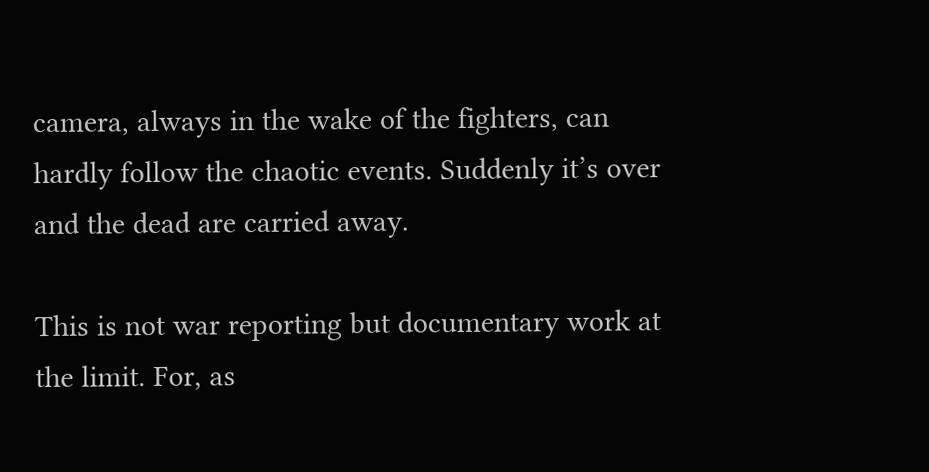camera, always in the wake of the fighters, can hardly follow the chaotic events. Suddenly it’s over and the dead are carried away.

This is not war reporting but documentary work at the limit. For, as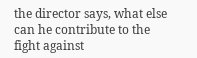the director says, what else can he contribute to the fight against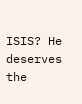ISIS? He deserves the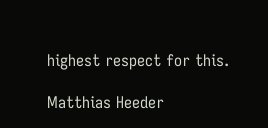highest respect for this.

Matthias Heeder